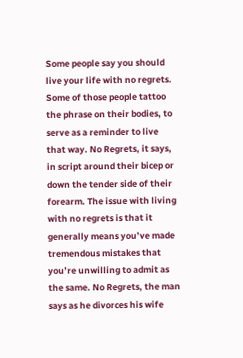Some people say you should live your life with no regrets. Some of those people tattoo the phrase on their bodies, to serve as a reminder to live that way. No Regrets, it says, in script around their bicep or down the tender side of their forearm. The issue with living with no regrets is that it generally means you’ve made tremendous mistakes that you’re unwilling to admit as the same. No Regrets, the man says as he divorces his wife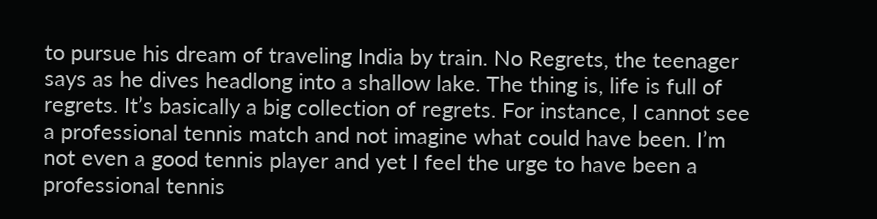to pursue his dream of traveling India by train. No Regrets, the teenager says as he dives headlong into a shallow lake. The thing is, life is full of regrets. It’s basically a big collection of regrets. For instance, I cannot see a professional tennis match and not imagine what could have been. I’m not even a good tennis player and yet I feel the urge to have been a professional tennis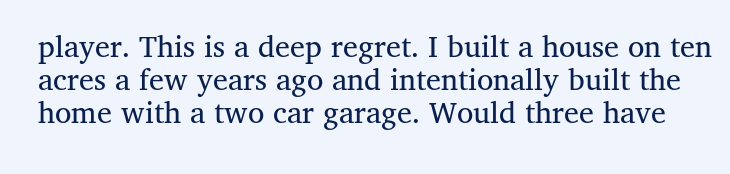player. This is a deep regret. I built a house on ten acres a few years ago and intentionally built the home with a two car garage. Would three have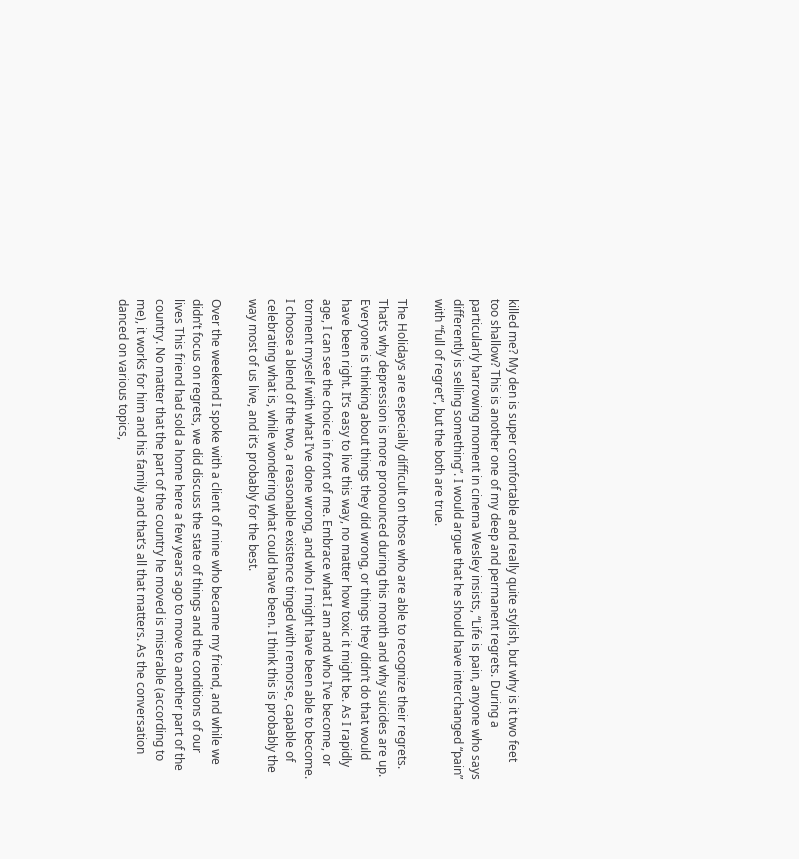killed me? My den is super comfortable and really quite stylish, but why is it two feet too shallow? This is another one of my deep and permanent regrets. During a particularly harrowing moment in cinema Wesley insists, “Life is pain, anyone who says differently is selling something”. I would argue that he should have interchanged “pain” with “full of regret”, but the both are true.

The Holidays are especially difficult on those who are able to recognize their regrets. That’s why depression is more pronounced during this month and why suicides are up. Everyone is thinking about things they did wrong, or things they didn’t do that would have been right. It’s easy to live this way, no matter how toxic it might be. As I rapidly age, I can see the choice in front of me. Embrace what I am and who I’ve become, or torment myself with what I’ve done wrong, and who I might have been able to become. I choose a blend of the two, a reasonable existence tinged with remorse, capable of celebrating what is, while wondering what could have been. I think this is probably the way most of us live, and it’s probably for the best.

Over the weekend I spoke with a client of mine who became my friend, and while we didn’t focus on regrets, we did discuss the state of things and the conditions of our lives This friend had sold a home here a few years ago to move to another part of the country. No matter that the part of the country he moved is miserable (according to me), it works for him and his family and that’s all that matters. As the conversation danced on various topics,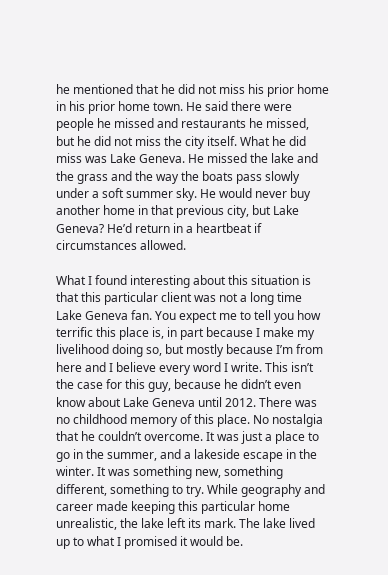he mentioned that he did not miss his prior home in his prior home town. He said there were people he missed and restaurants he missed, but he did not miss the city itself. What he did miss was Lake Geneva. He missed the lake and the grass and the way the boats pass slowly under a soft summer sky. He would never buy another home in that previous city, but Lake Geneva? He’d return in a heartbeat if circumstances allowed.

What I found interesting about this situation is that this particular client was not a long time Lake Geneva fan. You expect me to tell you how terrific this place is, in part because I make my livelihood doing so, but mostly because I’m from here and I believe every word I write. This isn’t the case for this guy, because he didn’t even know about Lake Geneva until 2012. There was no childhood memory of this place. No nostalgia that he couldn’t overcome. It was just a place to go in the summer, and a lakeside escape in the winter. It was something new, something different, something to try. While geography and career made keeping this particular home unrealistic, the lake left its mark. The lake lived up to what I promised it would be.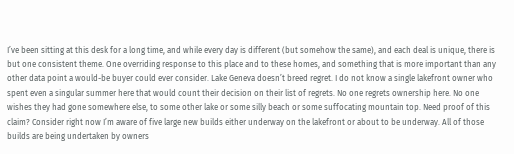I’ve been sitting at this desk for a long time, and while every day is different (but somehow the same), and each deal is unique, there is but one consistent theme. One overriding response to this place and to these homes, and something that is more important than any other data point a would-be buyer could ever consider. Lake Geneva doesn’t breed regret. I do not know a single lakefront owner who spent even a singular summer here that would count their decision on their list of regrets. No one regrets ownership here. No one wishes they had gone somewhere else, to some other lake or some silly beach or some suffocating mountain top. Need proof of this claim? Consider right now I’m aware of five large new builds either underway on the lakefront or about to be underway. All of those builds are being undertaken by owners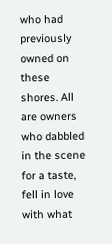who had previously owned on these shores. All are owners who dabbled in the scene for a taste, fell in love with what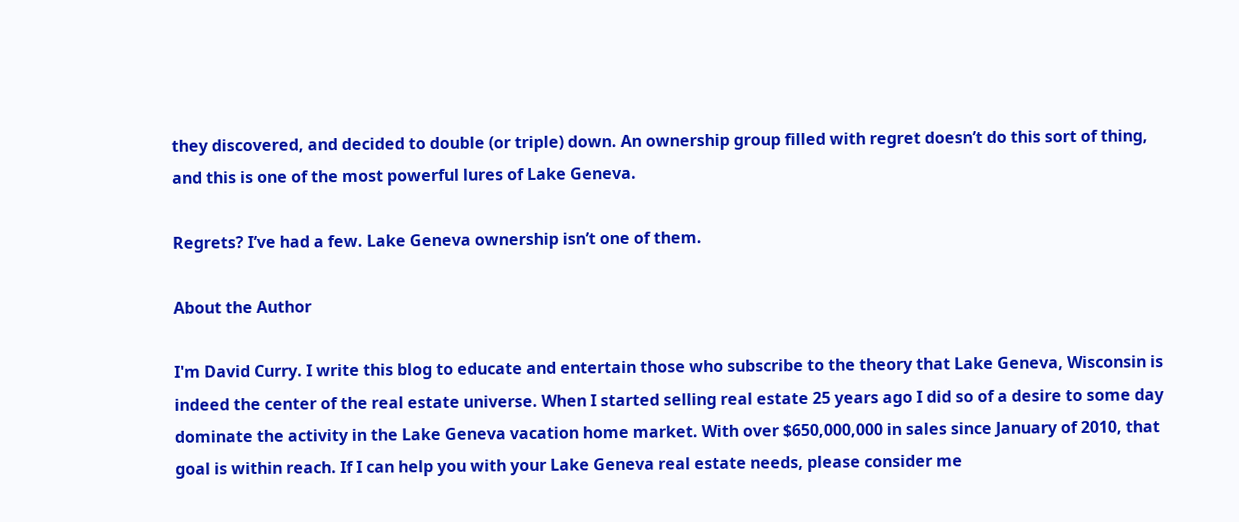they discovered, and decided to double (or triple) down. An ownership group filled with regret doesn’t do this sort of thing, and this is one of the most powerful lures of Lake Geneva.

Regrets? I’ve had a few. Lake Geneva ownership isn’t one of them.

About the Author

I'm David Curry. I write this blog to educate and entertain those who subscribe to the theory that Lake Geneva, Wisconsin is indeed the center of the real estate universe. When I started selling real estate 25 years ago I did so of a desire to some day dominate the activity in the Lake Geneva vacation home market. With over $650,000,000 in sales since January of 2010, that goal is within reach. If I can help you with your Lake Geneva real estate needs, please consider me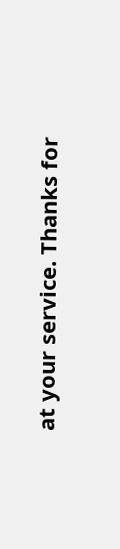at your service. Thanks for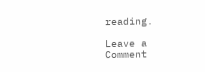reading.

Leave a Comment